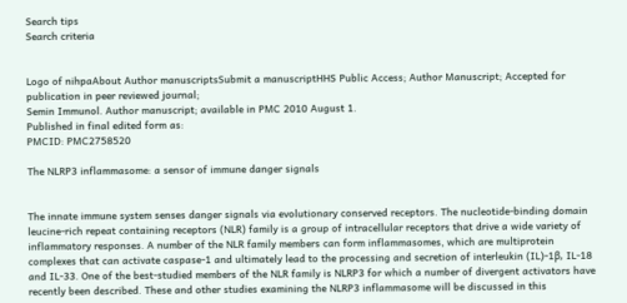Search tips
Search criteria


Logo of nihpaAbout Author manuscriptsSubmit a manuscriptHHS Public Access; Author Manuscript; Accepted for publication in peer reviewed journal;
Semin Immunol. Author manuscript; available in PMC 2010 August 1.
Published in final edited form as:
PMCID: PMC2758520

The NLRP3 inflammasome: a sensor of immune danger signals


The innate immune system senses danger signals via evolutionary conserved receptors. The nucleotide-binding domain leucine-rich repeat containing receptors (NLR) family is a group of intracellular receptors that drive a wide variety of inflammatory responses. A number of the NLR family members can form inflammasomes, which are multiprotein complexes that can activate caspase-1 and ultimately lead to the processing and secretion of interleukin (IL)-1β, IL-18 and IL-33. One of the best-studied members of the NLR family is NLRP3 for which a number of divergent activators have recently been described. These and other studies examining the NLRP3 inflammasome will be discussed in this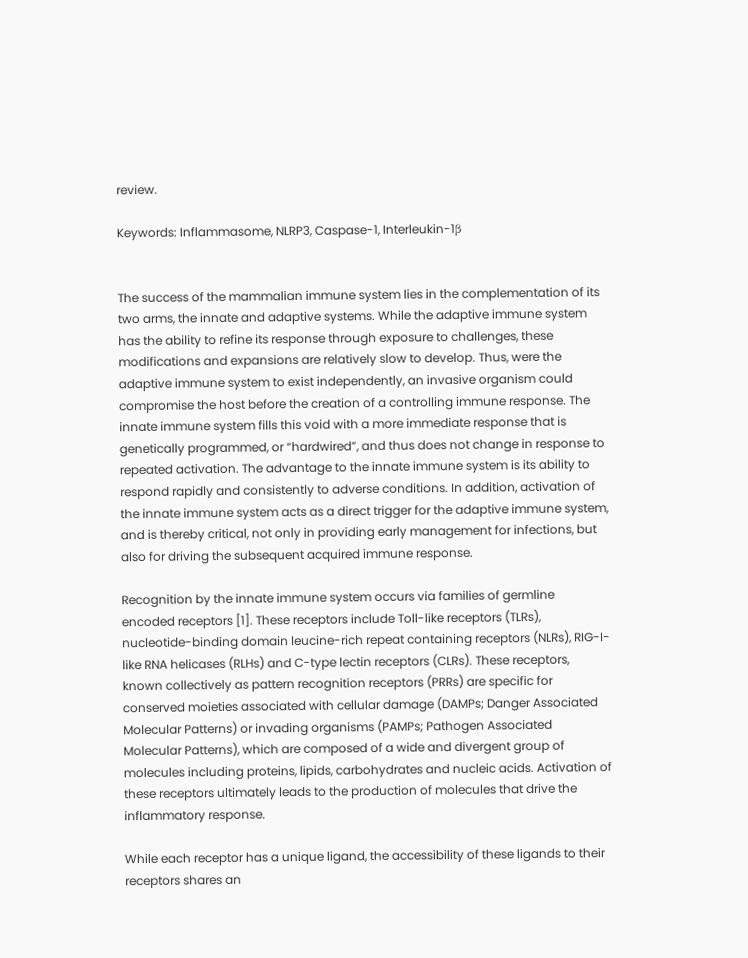review.

Keywords: Inflammasome, NLRP3, Caspase-1, Interleukin-1β


The success of the mammalian immune system lies in the complementation of its two arms, the innate and adaptive systems. While the adaptive immune system has the ability to refine its response through exposure to challenges, these modifications and expansions are relatively slow to develop. Thus, were the adaptive immune system to exist independently, an invasive organism could compromise the host before the creation of a controlling immune response. The innate immune system fills this void with a more immediate response that is genetically programmed, or “hardwired”, and thus does not change in response to repeated activation. The advantage to the innate immune system is its ability to respond rapidly and consistently to adverse conditions. In addition, activation of the innate immune system acts as a direct trigger for the adaptive immune system, and is thereby critical, not only in providing early management for infections, but also for driving the subsequent acquired immune response.

Recognition by the innate immune system occurs via families of germline encoded receptors [1]. These receptors include Toll-like receptors (TLRs), nucleotide-binding domain leucine-rich repeat containing receptors (NLRs), RIG-I-like RNA helicases (RLHs) and C-type lectin receptors (CLRs). These receptors, known collectively as pattern recognition receptors (PRRs) are specific for conserved moieties associated with cellular damage (DAMPs; Danger Associated Molecular Patterns) or invading organisms (PAMPs; Pathogen Associated Molecular Patterns), which are composed of a wide and divergent group of molecules including proteins, lipids, carbohydrates and nucleic acids. Activation of these receptors ultimately leads to the production of molecules that drive the inflammatory response.

While each receptor has a unique ligand, the accessibility of these ligands to their receptors shares an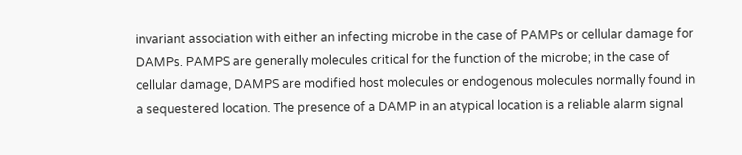invariant association with either an infecting microbe in the case of PAMPs or cellular damage for DAMPs. PAMPS are generally molecules critical for the function of the microbe; in the case of cellular damage, DAMPS are modified host molecules or endogenous molecules normally found in a sequestered location. The presence of a DAMP in an atypical location is a reliable alarm signal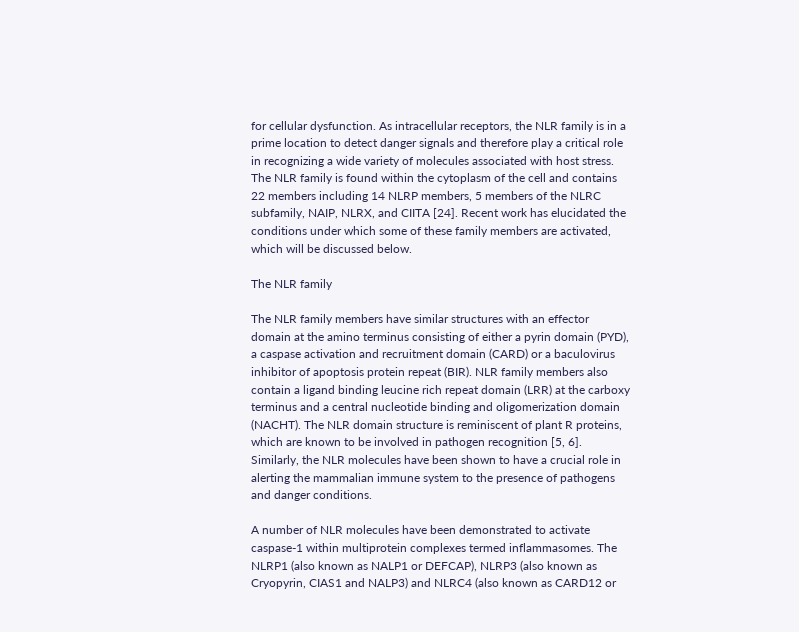for cellular dysfunction. As intracellular receptors, the NLR family is in a prime location to detect danger signals and therefore play a critical role in recognizing a wide variety of molecules associated with host stress. The NLR family is found within the cytoplasm of the cell and contains 22 members including 14 NLRP members, 5 members of the NLRC subfamily, NAIP, NLRX, and CIITA [24]. Recent work has elucidated the conditions under which some of these family members are activated, which will be discussed below.

The NLR family

The NLR family members have similar structures with an effector domain at the amino terminus consisting of either a pyrin domain (PYD), a caspase activation and recruitment domain (CARD) or a baculovirus inhibitor of apoptosis protein repeat (BIR). NLR family members also contain a ligand binding leucine rich repeat domain (LRR) at the carboxy terminus and a central nucleotide binding and oligomerization domain (NACHT). The NLR domain structure is reminiscent of plant R proteins, which are known to be involved in pathogen recognition [5, 6]. Similarly, the NLR molecules have been shown to have a crucial role in alerting the mammalian immune system to the presence of pathogens and danger conditions.

A number of NLR molecules have been demonstrated to activate caspase-1 within multiprotein complexes termed inflammasomes. The NLRP1 (also known as NALP1 or DEFCAP), NLRP3 (also known as Cryopyrin, CIAS1 and NALP3) and NLRC4 (also known as CARD12 or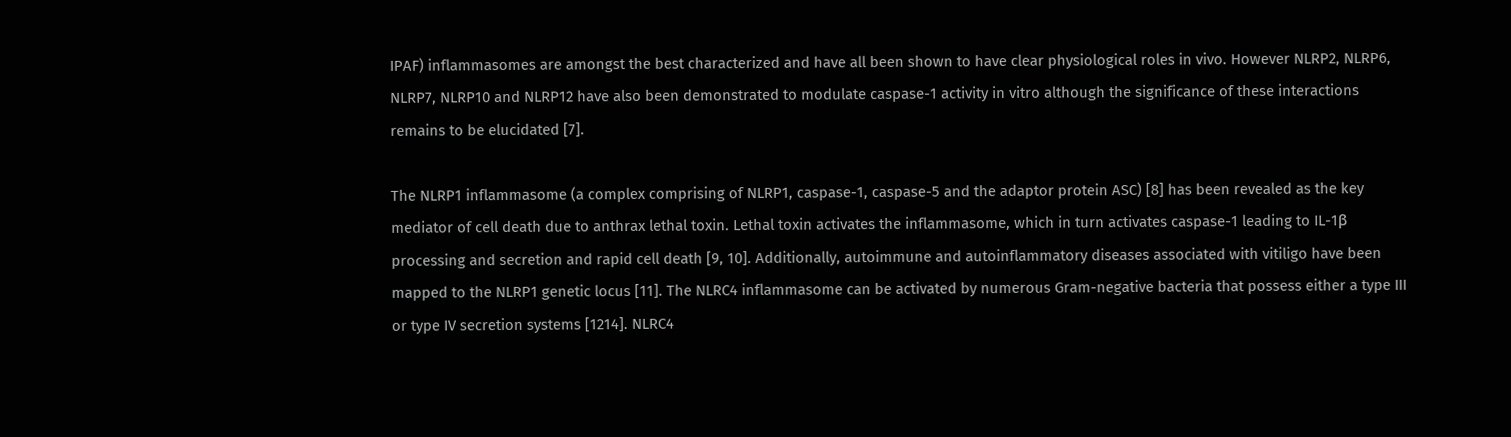IPAF) inflammasomes are amongst the best characterized and have all been shown to have clear physiological roles in vivo. However NLRP2, NLRP6, NLRP7, NLRP10 and NLRP12 have also been demonstrated to modulate caspase-1 activity in vitro although the significance of these interactions remains to be elucidated [7].

The NLRP1 inflammasome (a complex comprising of NLRP1, caspase-1, caspase-5 and the adaptor protein ASC) [8] has been revealed as the key mediator of cell death due to anthrax lethal toxin. Lethal toxin activates the inflammasome, which in turn activates caspase-1 leading to IL-1β processing and secretion and rapid cell death [9, 10]. Additionally, autoimmune and autoinflammatory diseases associated with vitiligo have been mapped to the NLRP1 genetic locus [11]. The NLRC4 inflammasome can be activated by numerous Gram-negative bacteria that possess either a type III or type IV secretion systems [1214]. NLRC4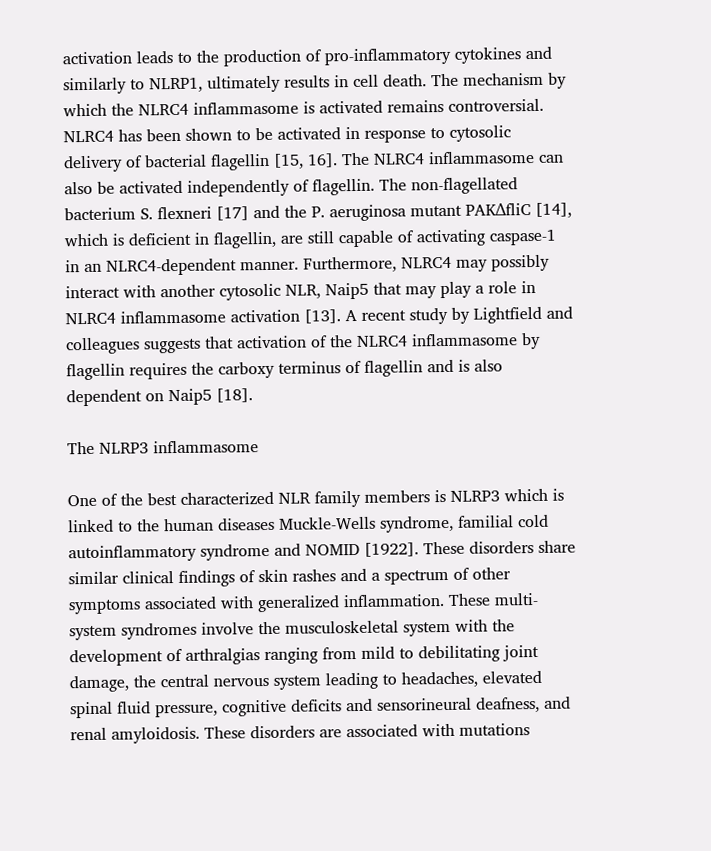activation leads to the production of pro-inflammatory cytokines and similarly to NLRP1, ultimately results in cell death. The mechanism by which the NLRC4 inflammasome is activated remains controversial. NLRC4 has been shown to be activated in response to cytosolic delivery of bacterial flagellin [15, 16]. The NLRC4 inflammasome can also be activated independently of flagellin. The non-flagellated bacterium S. flexneri [17] and the P. aeruginosa mutant PAKΔfliC [14], which is deficient in flagellin, are still capable of activating caspase-1 in an NLRC4-dependent manner. Furthermore, NLRC4 may possibly interact with another cytosolic NLR, Naip5 that may play a role in NLRC4 inflammasome activation [13]. A recent study by Lightfield and colleagues suggests that activation of the NLRC4 inflammasome by flagellin requires the carboxy terminus of flagellin and is also dependent on Naip5 [18].

The NLRP3 inflammasome

One of the best characterized NLR family members is NLRP3 which is linked to the human diseases Muckle-Wells syndrome, familial cold autoinflammatory syndrome and NOMID [1922]. These disorders share similar clinical findings of skin rashes and a spectrum of other symptoms associated with generalized inflammation. These multi-system syndromes involve the musculoskeletal system with the development of arthralgias ranging from mild to debilitating joint damage, the central nervous system leading to headaches, elevated spinal fluid pressure, cognitive deficits and sensorineural deafness, and renal amyloidosis. These disorders are associated with mutations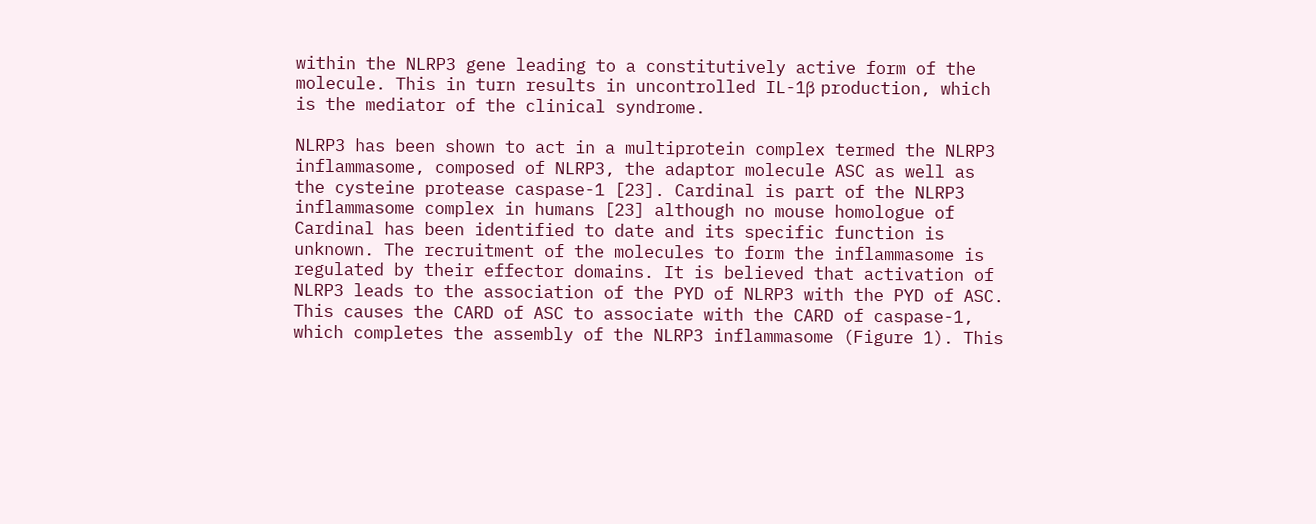within the NLRP3 gene leading to a constitutively active form of the molecule. This in turn results in uncontrolled IL-1β production, which is the mediator of the clinical syndrome.

NLRP3 has been shown to act in a multiprotein complex termed the NLRP3 inflammasome, composed of NLRP3, the adaptor molecule ASC as well as the cysteine protease caspase-1 [23]. Cardinal is part of the NLRP3 inflammasome complex in humans [23] although no mouse homologue of Cardinal has been identified to date and its specific function is unknown. The recruitment of the molecules to form the inflammasome is regulated by their effector domains. It is believed that activation of NLRP3 leads to the association of the PYD of NLRP3 with the PYD of ASC. This causes the CARD of ASC to associate with the CARD of caspase-1, which completes the assembly of the NLRP3 inflammasome (Figure 1). This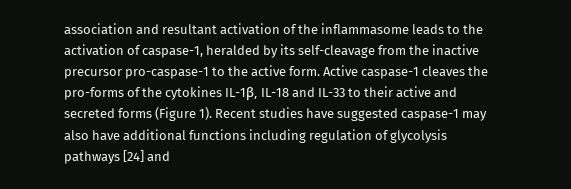association and resultant activation of the inflammasome leads to the activation of caspase-1, heralded by its self-cleavage from the inactive precursor pro-caspase-1 to the active form. Active caspase-1 cleaves the pro-forms of the cytokines IL-1β, IL-18 and IL-33 to their active and secreted forms (Figure 1). Recent studies have suggested caspase-1 may also have additional functions including regulation of glycolysis pathways [24] and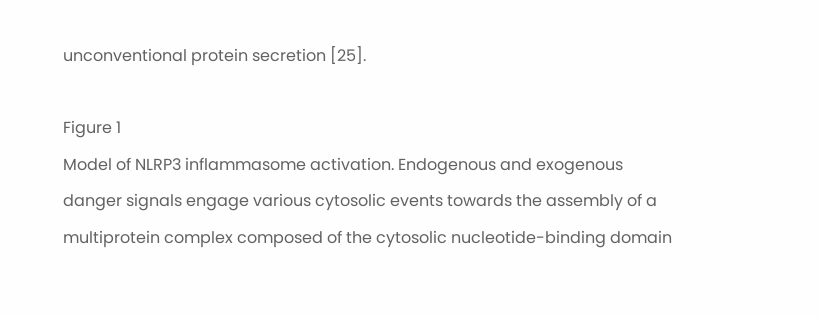unconventional protein secretion [25].

Figure 1
Model of NLRP3 inflammasome activation. Endogenous and exogenous danger signals engage various cytosolic events towards the assembly of a multiprotein complex composed of the cytosolic nucleotide-binding domain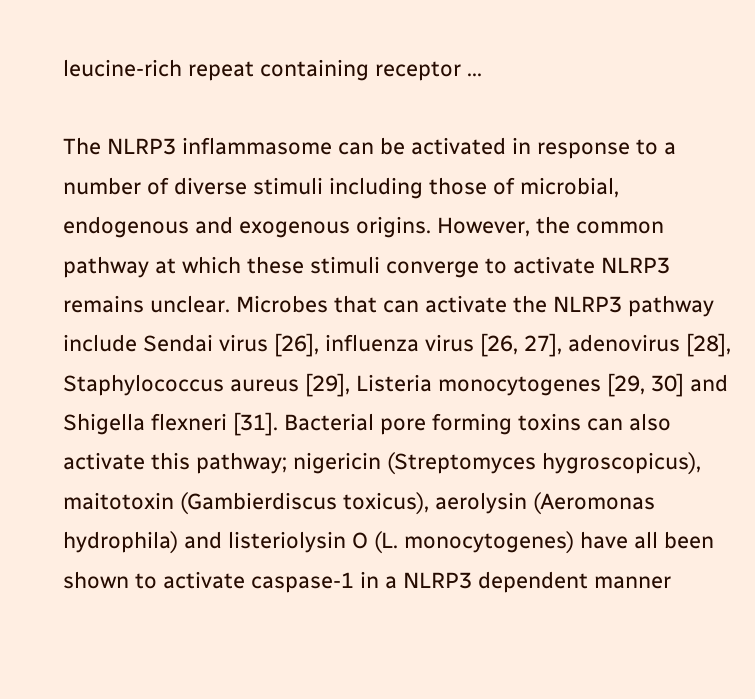leucine-rich repeat containing receptor ...

The NLRP3 inflammasome can be activated in response to a number of diverse stimuli including those of microbial, endogenous and exogenous origins. However, the common pathway at which these stimuli converge to activate NLRP3 remains unclear. Microbes that can activate the NLRP3 pathway include Sendai virus [26], influenza virus [26, 27], adenovirus [28], Staphylococcus aureus [29], Listeria monocytogenes [29, 30] and Shigella flexneri [31]. Bacterial pore forming toxins can also activate this pathway; nigericin (Streptomyces hygroscopicus), maitotoxin (Gambierdiscus toxicus), aerolysin (Aeromonas hydrophila) and listeriolysin O (L. monocytogenes) have all been shown to activate caspase-1 in a NLRP3 dependent manner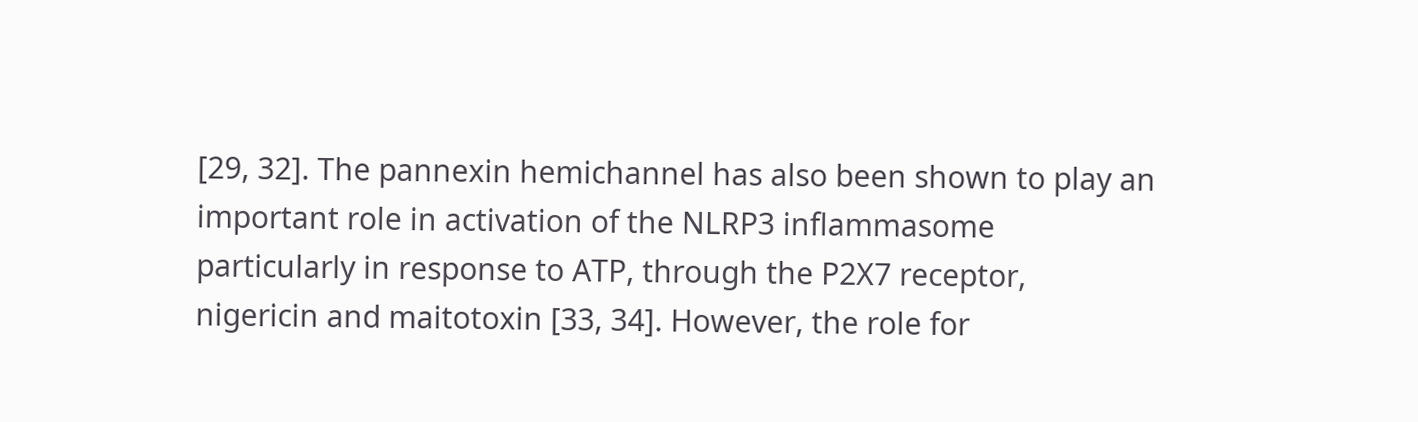[29, 32]. The pannexin hemichannel has also been shown to play an important role in activation of the NLRP3 inflammasome particularly in response to ATP, through the P2X7 receptor, nigericin and maitotoxin [33, 34]. However, the role for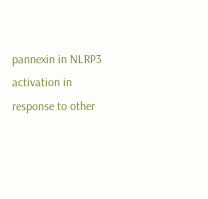pannexin in NLRP3 activation in response to other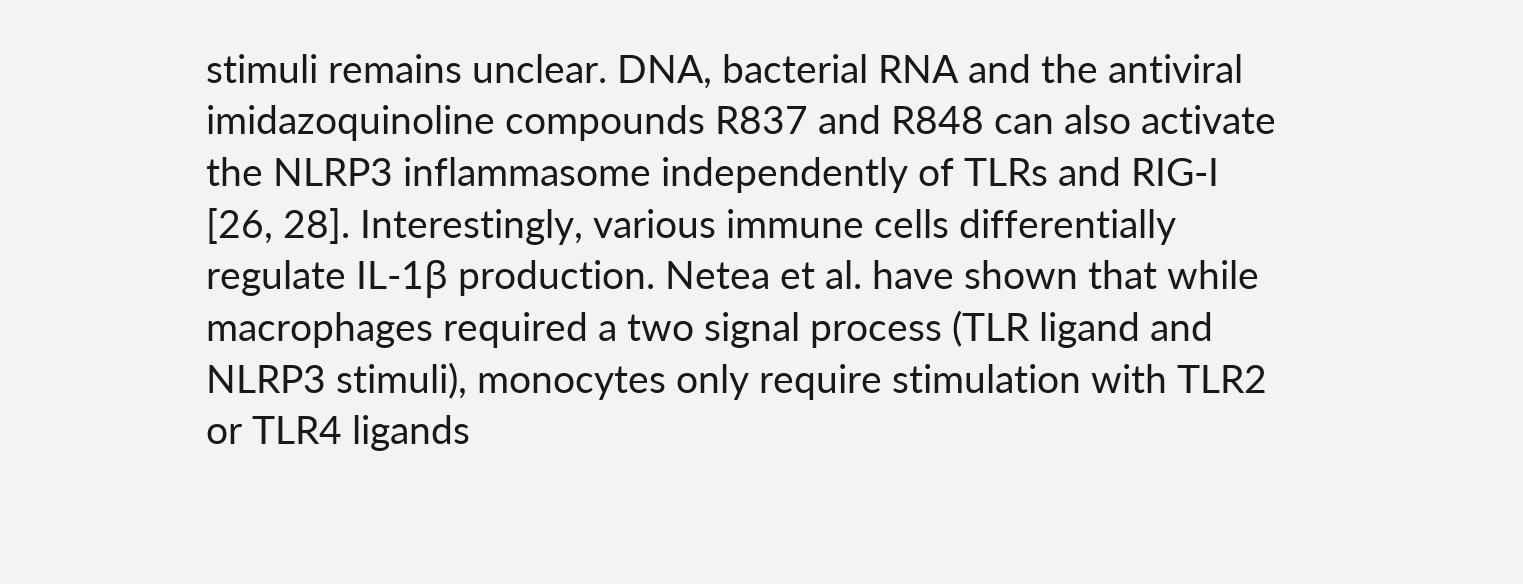stimuli remains unclear. DNA, bacterial RNA and the antiviral imidazoquinoline compounds R837 and R848 can also activate the NLRP3 inflammasome independently of TLRs and RIG-I [26, 28]. Interestingly, various immune cells differentially regulate IL-1β production. Netea et al. have shown that while macrophages required a two signal process (TLR ligand and NLRP3 stimuli), monocytes only require stimulation with TLR2 or TLR4 ligands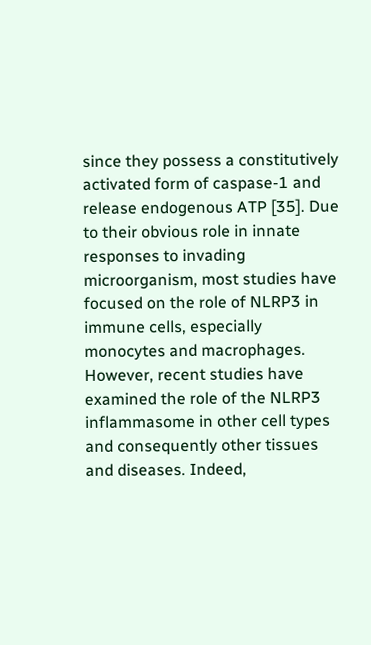since they possess a constitutively activated form of caspase-1 and release endogenous ATP [35]. Due to their obvious role in innate responses to invading microorganism, most studies have focused on the role of NLRP3 in immune cells, especially monocytes and macrophages. However, recent studies have examined the role of the NLRP3 inflammasome in other cell types and consequently other tissues and diseases. Indeed,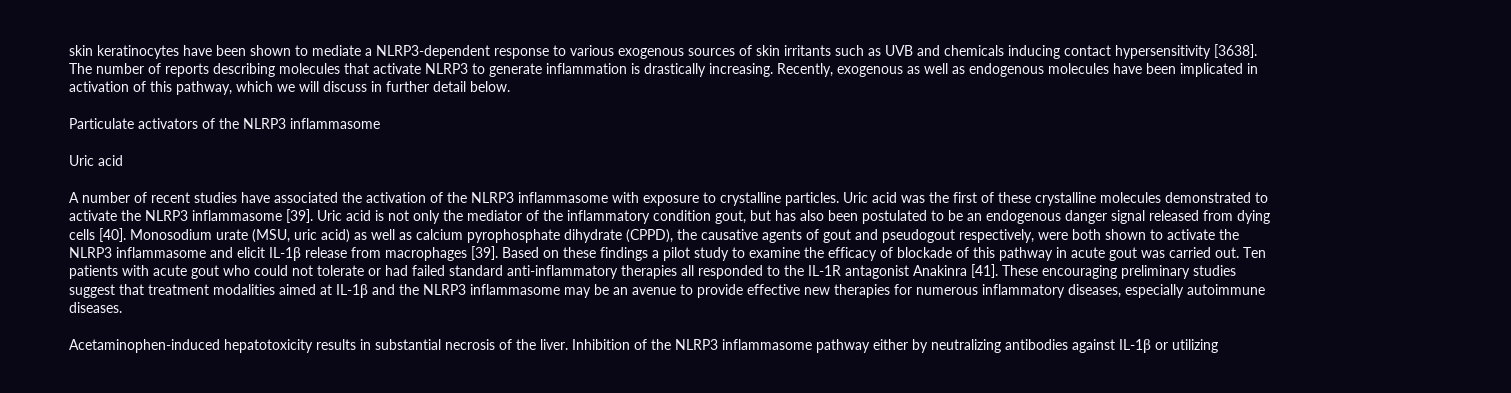skin keratinocytes have been shown to mediate a NLRP3-dependent response to various exogenous sources of skin irritants such as UVB and chemicals inducing contact hypersensitivity [3638]. The number of reports describing molecules that activate NLRP3 to generate inflammation is drastically increasing. Recently, exogenous as well as endogenous molecules have been implicated in activation of this pathway, which we will discuss in further detail below.

Particulate activators of the NLRP3 inflammasome

Uric acid

A number of recent studies have associated the activation of the NLRP3 inflammasome with exposure to crystalline particles. Uric acid was the first of these crystalline molecules demonstrated to activate the NLRP3 inflammasome [39]. Uric acid is not only the mediator of the inflammatory condition gout, but has also been postulated to be an endogenous danger signal released from dying cells [40]. Monosodium urate (MSU, uric acid) as well as calcium pyrophosphate dihydrate (CPPD), the causative agents of gout and pseudogout respectively, were both shown to activate the NLRP3 inflammasome and elicit IL-1β release from macrophages [39]. Based on these findings a pilot study to examine the efficacy of blockade of this pathway in acute gout was carried out. Ten patients with acute gout who could not tolerate or had failed standard anti-inflammatory therapies all responded to the IL-1R antagonist Anakinra [41]. These encouraging preliminary studies suggest that treatment modalities aimed at IL-1β and the NLRP3 inflammasome may be an avenue to provide effective new therapies for numerous inflammatory diseases, especially autoimmune diseases.

Acetaminophen-induced hepatotoxicity results in substantial necrosis of the liver. Inhibition of the NLRP3 inflammasome pathway either by neutralizing antibodies against IL-1β or utilizing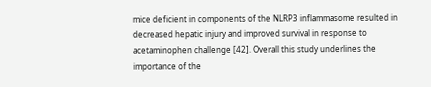mice deficient in components of the NLRP3 inflammasome resulted in decreased hepatic injury and improved survival in response to acetaminophen challenge [42]. Overall this study underlines the importance of the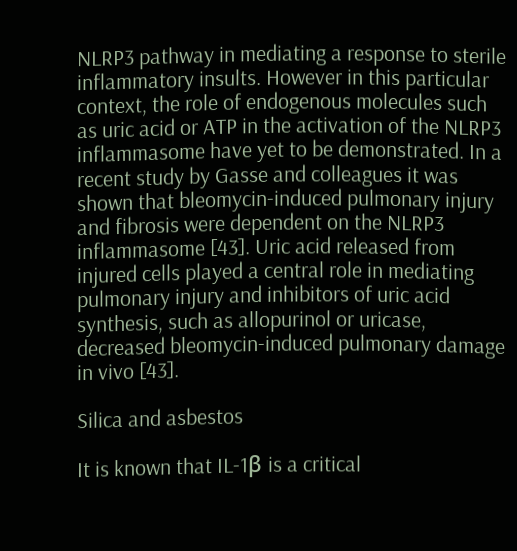NLRP3 pathway in mediating a response to sterile inflammatory insults. However in this particular context, the role of endogenous molecules such as uric acid or ATP in the activation of the NLRP3 inflammasome have yet to be demonstrated. In a recent study by Gasse and colleagues it was shown that bleomycin-induced pulmonary injury and fibrosis were dependent on the NLRP3 inflammasome [43]. Uric acid released from injured cells played a central role in mediating pulmonary injury and inhibitors of uric acid synthesis, such as allopurinol or uricase, decreased bleomycin-induced pulmonary damage in vivo [43].

Silica and asbestos

It is known that IL-1β is a critical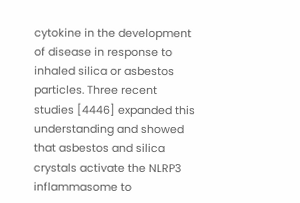cytokine in the development of disease in response to inhaled silica or asbestos particles. Three recent studies [4446] expanded this understanding and showed that asbestos and silica crystals activate the NLRP3 inflammasome to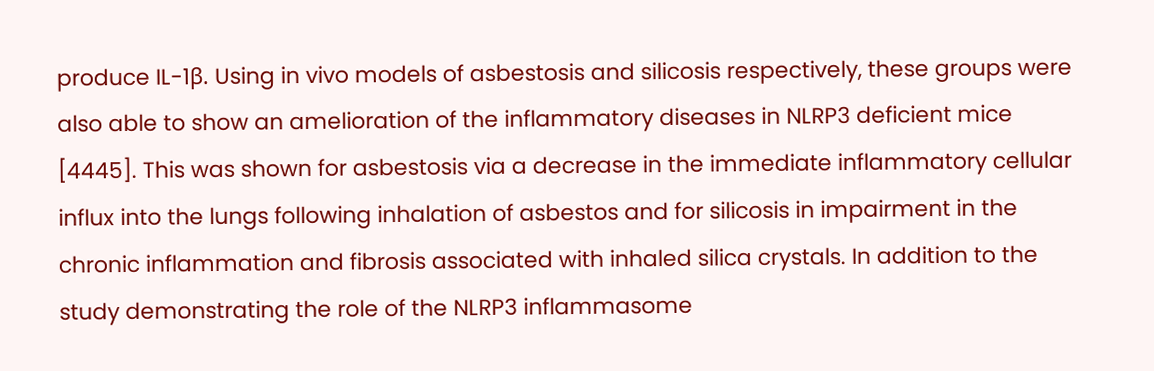produce IL-1β. Using in vivo models of asbestosis and silicosis respectively, these groups were also able to show an amelioration of the inflammatory diseases in NLRP3 deficient mice [4445]. This was shown for asbestosis via a decrease in the immediate inflammatory cellular influx into the lungs following inhalation of asbestos and for silicosis in impairment in the chronic inflammation and fibrosis associated with inhaled silica crystals. In addition to the study demonstrating the role of the NLRP3 inflammasome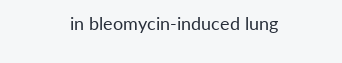in bleomycin-induced lung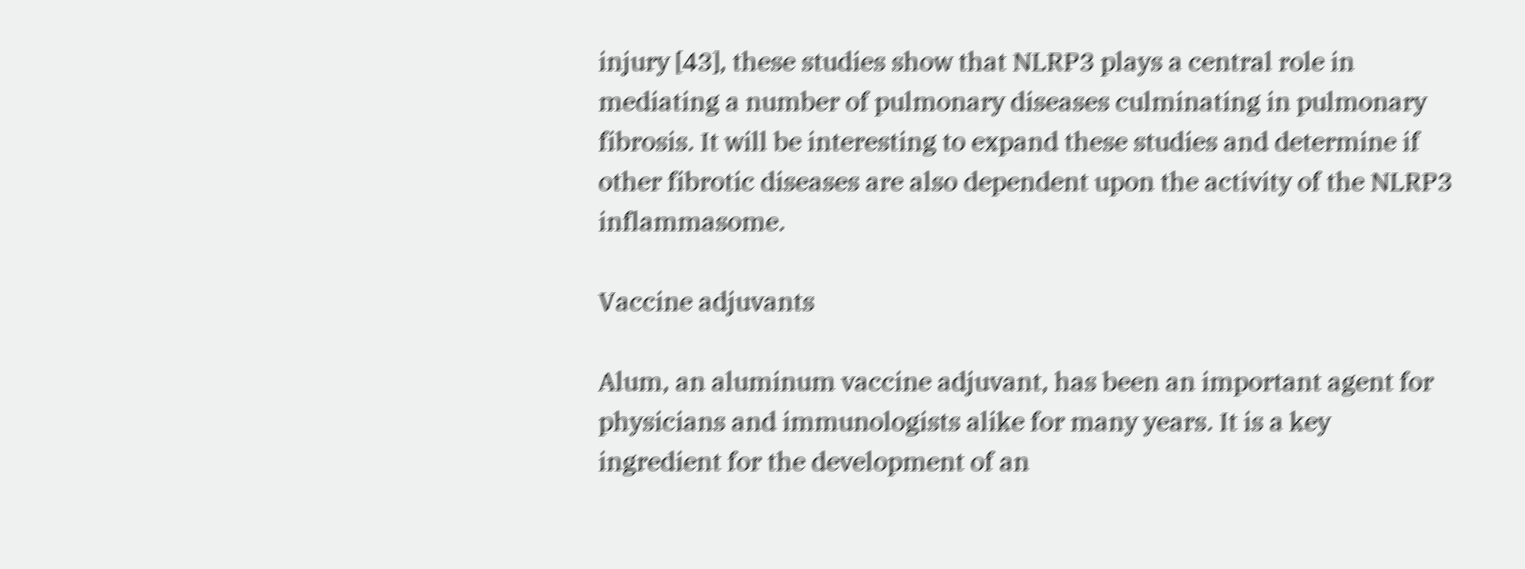injury [43], these studies show that NLRP3 plays a central role in mediating a number of pulmonary diseases culminating in pulmonary fibrosis. It will be interesting to expand these studies and determine if other fibrotic diseases are also dependent upon the activity of the NLRP3 inflammasome.

Vaccine adjuvants

Alum, an aluminum vaccine adjuvant, has been an important agent for physicians and immunologists alike for many years. It is a key ingredient for the development of an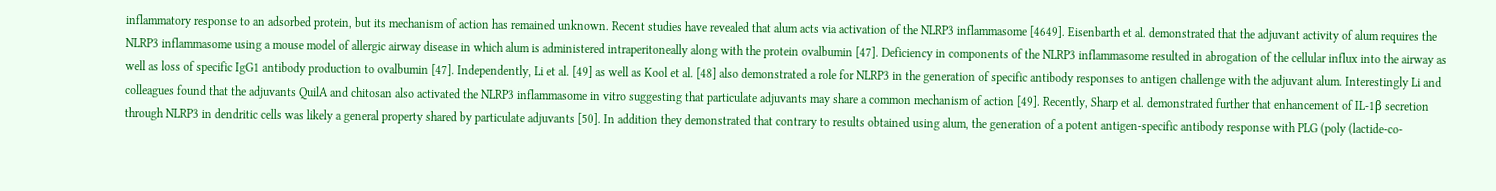inflammatory response to an adsorbed protein, but its mechanism of action has remained unknown. Recent studies have revealed that alum acts via activation of the NLRP3 inflammasome [4649]. Eisenbarth et al. demonstrated that the adjuvant activity of alum requires the NLRP3 inflammasome using a mouse model of allergic airway disease in which alum is administered intraperitoneally along with the protein ovalbumin [47]. Deficiency in components of the NLRP3 inflammasome resulted in abrogation of the cellular influx into the airway as well as loss of specific IgG1 antibody production to ovalbumin [47]. Independently, Li et al. [49] as well as Kool et al. [48] also demonstrated a role for NLRP3 in the generation of specific antibody responses to antigen challenge with the adjuvant alum. Interestingly Li and colleagues found that the adjuvants QuilA and chitosan also activated the NLRP3 inflammasome in vitro suggesting that particulate adjuvants may share a common mechanism of action [49]. Recently, Sharp et al. demonstrated further that enhancement of IL-1β secretion through NLRP3 in dendritic cells was likely a general property shared by particulate adjuvants [50]. In addition they demonstrated that contrary to results obtained using alum, the generation of a potent antigen-specific antibody response with PLG (poly (lactide-co-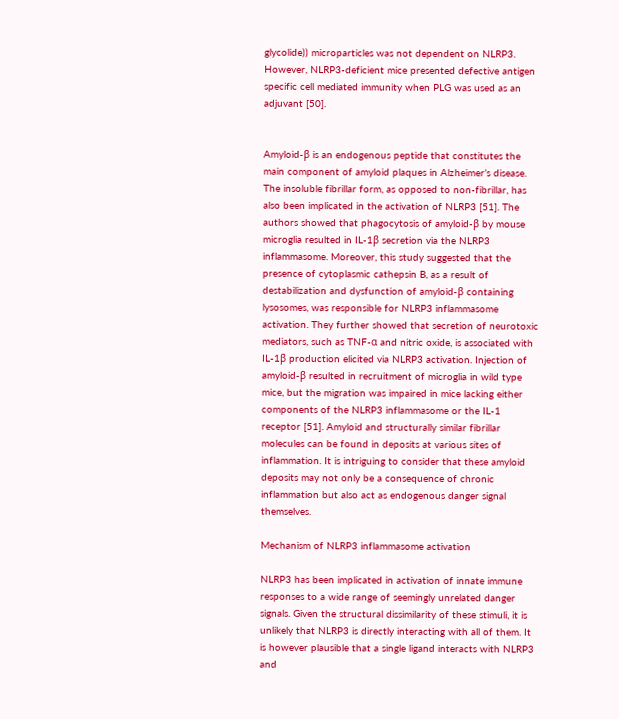glycolide)) microparticles was not dependent on NLRP3. However, NLRP3-deficient mice presented defective antigen specific cell mediated immunity when PLG was used as an adjuvant [50].


Amyloid-β is an endogenous peptide that constitutes the main component of amyloid plaques in Alzheimer’s disease. The insoluble fibrillar form, as opposed to non-fibrillar, has also been implicated in the activation of NLRP3 [51]. The authors showed that phagocytosis of amyloid-β by mouse microglia resulted in IL-1β secretion via the NLRP3 inflammasome. Moreover, this study suggested that the presence of cytoplasmic cathepsin B, as a result of destabilization and dysfunction of amyloid-β containing lysosomes, was responsible for NLRP3 inflammasome activation. They further showed that secretion of neurotoxic mediators, such as TNF-α and nitric oxide, is associated with IL-1β production elicited via NLRP3 activation. Injection of amyloid-β resulted in recruitment of microglia in wild type mice, but the migration was impaired in mice lacking either components of the NLRP3 inflammasome or the IL-1 receptor [51]. Amyloid and structurally similar fibrillar molecules can be found in deposits at various sites of inflammation. It is intriguing to consider that these amyloid deposits may not only be a consequence of chronic inflammation but also act as endogenous danger signal themselves.

Mechanism of NLRP3 inflammasome activation

NLRP3 has been implicated in activation of innate immune responses to a wide range of seemingly unrelated danger signals. Given the structural dissimilarity of these stimuli, it is unlikely that NLRP3 is directly interacting with all of them. It is however plausible that a single ligand interacts with NLRP3 and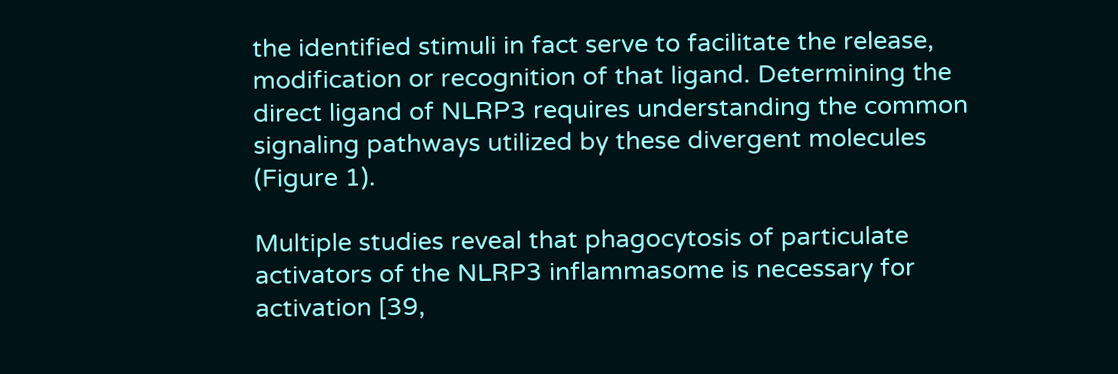the identified stimuli in fact serve to facilitate the release, modification or recognition of that ligand. Determining the direct ligand of NLRP3 requires understanding the common signaling pathways utilized by these divergent molecules (Figure 1).

Multiple studies reveal that phagocytosis of particulate activators of the NLRP3 inflammasome is necessary for activation [39,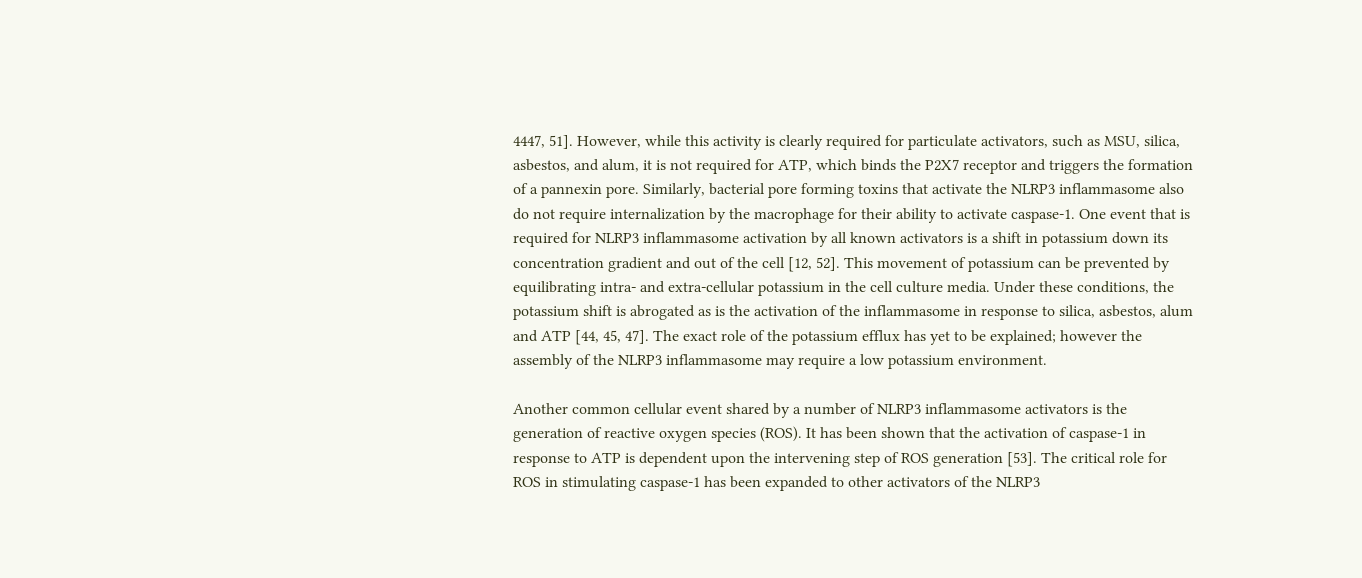4447, 51]. However, while this activity is clearly required for particulate activators, such as MSU, silica, asbestos, and alum, it is not required for ATP, which binds the P2X7 receptor and triggers the formation of a pannexin pore. Similarly, bacterial pore forming toxins that activate the NLRP3 inflammasome also do not require internalization by the macrophage for their ability to activate caspase-1. One event that is required for NLRP3 inflammasome activation by all known activators is a shift in potassium down its concentration gradient and out of the cell [12, 52]. This movement of potassium can be prevented by equilibrating intra- and extra-cellular potassium in the cell culture media. Under these conditions, the potassium shift is abrogated as is the activation of the inflammasome in response to silica, asbestos, alum and ATP [44, 45, 47]. The exact role of the potassium efflux has yet to be explained; however the assembly of the NLRP3 inflammasome may require a low potassium environment.

Another common cellular event shared by a number of NLRP3 inflammasome activators is the generation of reactive oxygen species (ROS). It has been shown that the activation of caspase-1 in response to ATP is dependent upon the intervening step of ROS generation [53]. The critical role for ROS in stimulating caspase-1 has been expanded to other activators of the NLRP3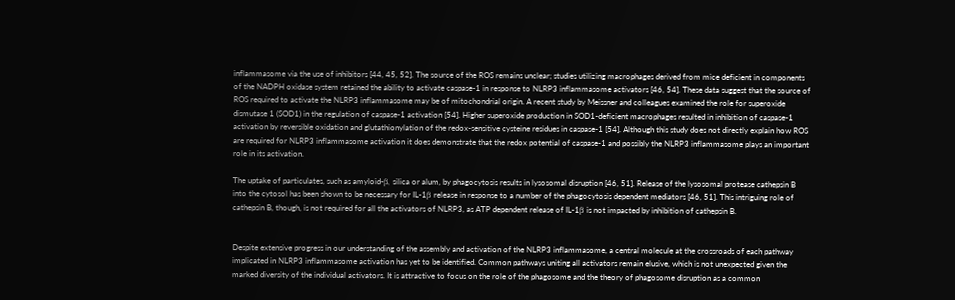inflammasome via the use of inhibitors [44, 45, 52]. The source of the ROS remains unclear; studies utilizing macrophages derived from mice deficient in components of the NADPH oxidase system retained the ability to activate caspase-1 in response to NLRP3 inflammasome activators [46, 54]. These data suggest that the source of ROS required to activate the NLRP3 inflammasome may be of mitochondrial origin. A recent study by Meissner and colleagues examined the role for superoxide dismutase 1 (SOD1) in the regulation of caspase-1 activation [54]. Higher superoxide production in SOD1-deficient macrophages resulted in inhibition of caspase-1 activation by reversible oxidation and glutathionylation of the redox-sensitive cysteine residues in caspase-1 [54]. Although this study does not directly explain how ROS are required for NLRP3 inflammasome activation it does demonstrate that the redox potential of caspase-1 and possibly the NLRP3 inflammasome plays an important role in its activation.

The uptake of particulates, such as amyloid-β, silica or alum, by phagocytosis results in lysosomal disruption [46, 51]. Release of the lysosomal protease cathepsin B into the cytosol has been shown to be necessary for IL-1β release in response to a number of the phagocytosis dependent mediators [46, 51]. This intriguing role of cathepsin B, though, is not required for all the activators of NLRP3, as ATP dependent release of IL-1β is not impacted by inhibition of cathepsin B.


Despite extensive progress in our understanding of the assembly and activation of the NLRP3 inflammasome, a central molecule at the crossroads of each pathway implicated in NLRP3 inflammasome activation has yet to be identified. Common pathways uniting all activators remain elusive, which is not unexpected given the marked diversity of the individual activators. It is attractive to focus on the role of the phagosome and the theory of phagosome disruption as a common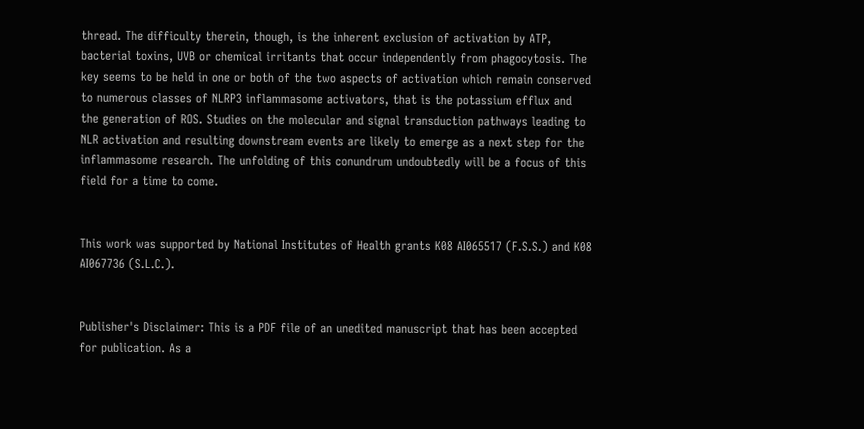thread. The difficulty therein, though, is the inherent exclusion of activation by ATP, bacterial toxins, UVB or chemical irritants that occur independently from phagocytosis. The key seems to be held in one or both of the two aspects of activation which remain conserved to numerous classes of NLRP3 inflammasome activators, that is the potassium efflux and the generation of ROS. Studies on the molecular and signal transduction pathways leading to NLR activation and resulting downstream events are likely to emerge as a next step for the inflammasome research. The unfolding of this conundrum undoubtedly will be a focus of this field for a time to come.


This work was supported by National Institutes of Health grants K08 AI065517 (F.S.S.) and K08 AI067736 (S.L.C.).


Publisher's Disclaimer: This is a PDF file of an unedited manuscript that has been accepted for publication. As a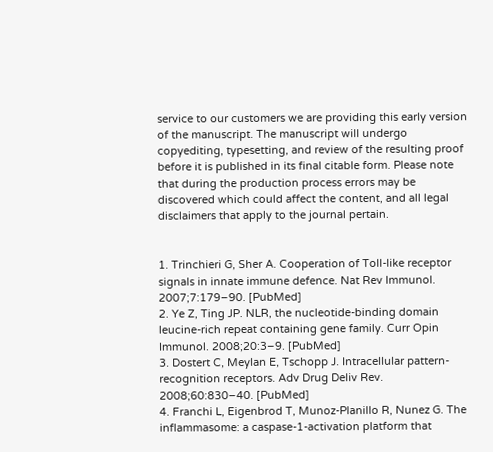service to our customers we are providing this early version of the manuscript. The manuscript will undergo copyediting, typesetting, and review of the resulting proof before it is published in its final citable form. Please note that during the production process errors may be discovered which could affect the content, and all legal disclaimers that apply to the journal pertain.


1. Trinchieri G, Sher A. Cooperation of Toll-like receptor signals in innate immune defence. Nat Rev Immunol. 2007;7:179–90. [PubMed]
2. Ye Z, Ting JP. NLR, the nucleotide-binding domain leucine-rich repeat containing gene family. Curr Opin Immunol. 2008;20:3–9. [PubMed]
3. Dostert C, Meylan E, Tschopp J. Intracellular pattern-recognition receptors. Adv Drug Deliv Rev. 2008;60:830–40. [PubMed]
4. Franchi L, Eigenbrod T, Munoz-Planillo R, Nunez G. The inflammasome: a caspase-1-activation platform that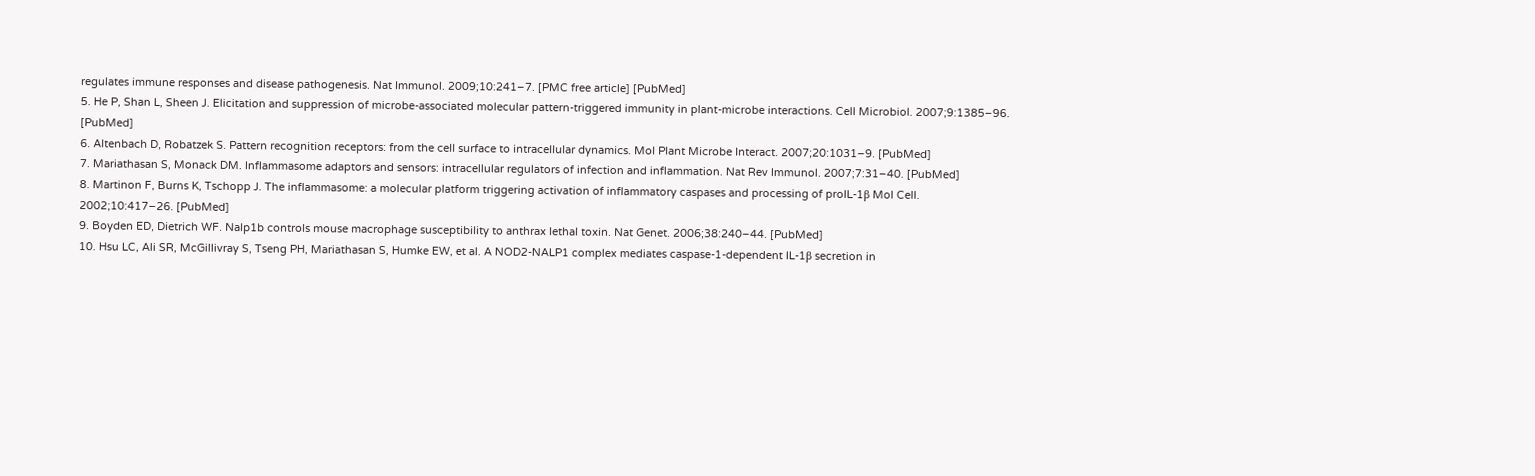regulates immune responses and disease pathogenesis. Nat Immunol. 2009;10:241–7. [PMC free article] [PubMed]
5. He P, Shan L, Sheen J. Elicitation and suppression of microbe-associated molecular pattern-triggered immunity in plant-microbe interactions. Cell Microbiol. 2007;9:1385–96. [PubMed]
6. Altenbach D, Robatzek S. Pattern recognition receptors: from the cell surface to intracellular dynamics. Mol Plant Microbe Interact. 2007;20:1031–9. [PubMed]
7. Mariathasan S, Monack DM. Inflammasome adaptors and sensors: intracellular regulators of infection and inflammation. Nat Rev Immunol. 2007;7:31–40. [PubMed]
8. Martinon F, Burns K, Tschopp J. The inflammasome: a molecular platform triggering activation of inflammatory caspases and processing of proIL-1β Mol Cell. 2002;10:417–26. [PubMed]
9. Boyden ED, Dietrich WF. Nalp1b controls mouse macrophage susceptibility to anthrax lethal toxin. Nat Genet. 2006;38:240–44. [PubMed]
10. Hsu LC, Ali SR, McGillivray S, Tseng PH, Mariathasan S, Humke EW, et al. A NOD2-NALP1 complex mediates caspase-1-dependent IL-1β secretion in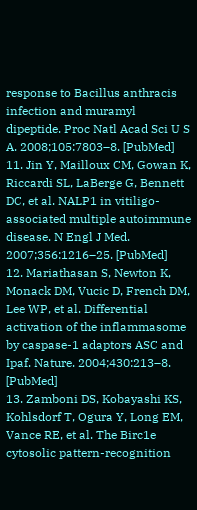response to Bacillus anthracis infection and muramyl dipeptide. Proc Natl Acad Sci U S A. 2008;105:7803–8. [PubMed]
11. Jin Y, Mailloux CM, Gowan K, Riccardi SL, LaBerge G, Bennett DC, et al. NALP1 in vitiligo-associated multiple autoimmune disease. N Engl J Med. 2007;356:1216–25. [PubMed]
12. Mariathasan S, Newton K, Monack DM, Vucic D, French DM, Lee WP, et al. Differential activation of the inflammasome by caspase-1 adaptors ASC and Ipaf. Nature. 2004;430:213–8. [PubMed]
13. Zamboni DS, Kobayashi KS, Kohlsdorf T, Ogura Y, Long EM, Vance RE, et al. The Birc1e cytosolic pattern-recognition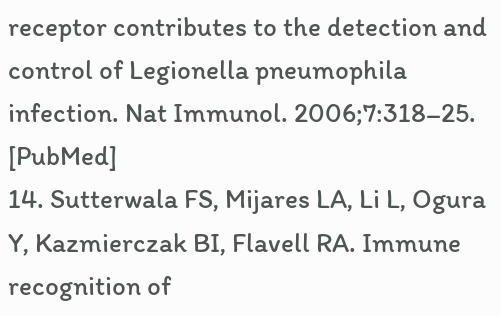receptor contributes to the detection and control of Legionella pneumophila infection. Nat Immunol. 2006;7:318–25. [PubMed]
14. Sutterwala FS, Mijares LA, Li L, Ogura Y, Kazmierczak BI, Flavell RA. Immune recognition of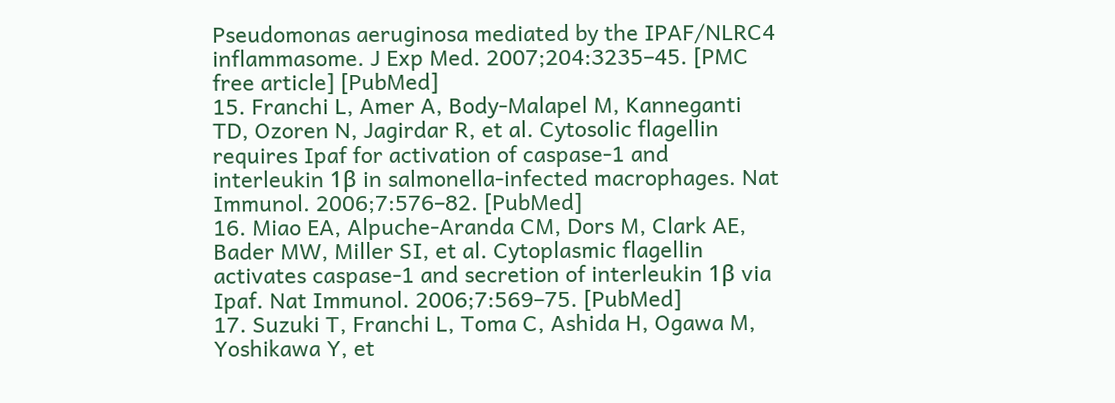Pseudomonas aeruginosa mediated by the IPAF/NLRC4 inflammasome. J Exp Med. 2007;204:3235–45. [PMC free article] [PubMed]
15. Franchi L, Amer A, Body-Malapel M, Kanneganti TD, Ozoren N, Jagirdar R, et al. Cytosolic flagellin requires Ipaf for activation of caspase-1 and interleukin 1β in salmonella-infected macrophages. Nat Immunol. 2006;7:576–82. [PubMed]
16. Miao EA, Alpuche-Aranda CM, Dors M, Clark AE, Bader MW, Miller SI, et al. Cytoplasmic flagellin activates caspase-1 and secretion of interleukin 1β via Ipaf. Nat Immunol. 2006;7:569–75. [PubMed]
17. Suzuki T, Franchi L, Toma C, Ashida H, Ogawa M, Yoshikawa Y, et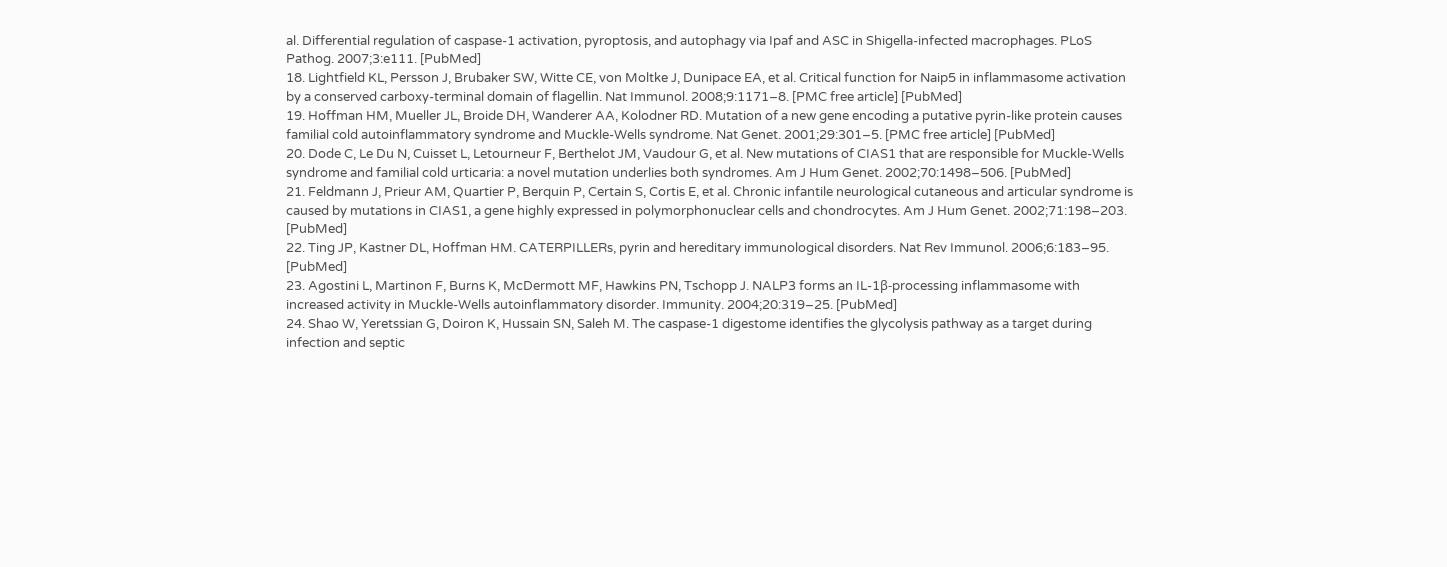al. Differential regulation of caspase-1 activation, pyroptosis, and autophagy via Ipaf and ASC in Shigella-infected macrophages. PLoS Pathog. 2007;3:e111. [PubMed]
18. Lightfield KL, Persson J, Brubaker SW, Witte CE, von Moltke J, Dunipace EA, et al. Critical function for Naip5 in inflammasome activation by a conserved carboxy-terminal domain of flagellin. Nat Immunol. 2008;9:1171–8. [PMC free article] [PubMed]
19. Hoffman HM, Mueller JL, Broide DH, Wanderer AA, Kolodner RD. Mutation of a new gene encoding a putative pyrin-like protein causes familial cold autoinflammatory syndrome and Muckle-Wells syndrome. Nat Genet. 2001;29:301–5. [PMC free article] [PubMed]
20. Dode C, Le Du N, Cuisset L, Letourneur F, Berthelot JM, Vaudour G, et al. New mutations of CIAS1 that are responsible for Muckle-Wells syndrome and familial cold urticaria: a novel mutation underlies both syndromes. Am J Hum Genet. 2002;70:1498–506. [PubMed]
21. Feldmann J, Prieur AM, Quartier P, Berquin P, Certain S, Cortis E, et al. Chronic infantile neurological cutaneous and articular syndrome is caused by mutations in CIAS1, a gene highly expressed in polymorphonuclear cells and chondrocytes. Am J Hum Genet. 2002;71:198–203. [PubMed]
22. Ting JP, Kastner DL, Hoffman HM. CATERPILLERs, pyrin and hereditary immunological disorders. Nat Rev Immunol. 2006;6:183–95. [PubMed]
23. Agostini L, Martinon F, Burns K, McDermott MF, Hawkins PN, Tschopp J. NALP3 forms an IL-1β-processing inflammasome with increased activity in Muckle-Wells autoinflammatory disorder. Immunity. 2004;20:319–25. [PubMed]
24. Shao W, Yeretssian G, Doiron K, Hussain SN, Saleh M. The caspase-1 digestome identifies the glycolysis pathway as a target during infection and septic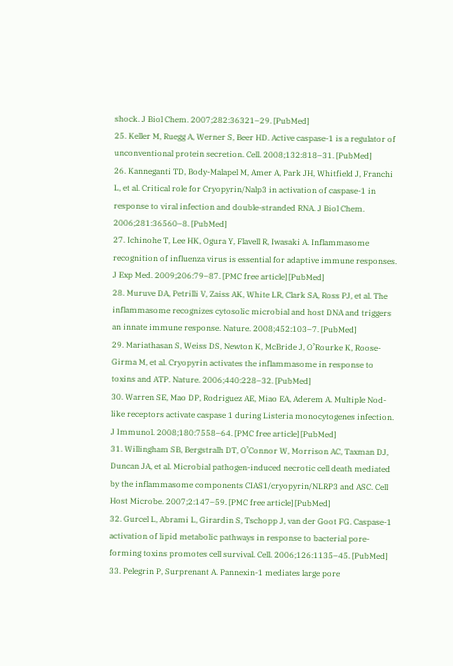shock. J Biol Chem. 2007;282:36321–29. [PubMed]
25. Keller M, Ruegg A, Werner S, Beer HD. Active caspase-1 is a regulator of unconventional protein secretion. Cell. 2008;132:818–31. [PubMed]
26. Kanneganti TD, Body-Malapel M, Amer A, Park JH, Whitfield J, Franchi L, et al. Critical role for Cryopyrin/Nalp3 in activation of caspase-1 in response to viral infection and double-stranded RNA. J Biol Chem. 2006;281:36560–8. [PubMed]
27. Ichinohe T, Lee HK, Ogura Y, Flavell R, Iwasaki A. Inflammasome recognition of influenza virus is essential for adaptive immune responses. J Exp Med. 2009;206:79–87. [PMC free article] [PubMed]
28. Muruve DA, Petrilli V, Zaiss AK, White LR, Clark SA, Ross PJ, et al. The inflammasome recognizes cytosolic microbial and host DNA and triggers an innate immune response. Nature. 2008;452:103–7. [PubMed]
29. Mariathasan S, Weiss DS, Newton K, McBride J, O’Rourke K, Roose-Girma M, et al. Cryopyrin activates the inflammasome in response to toxins and ATP. Nature. 2006;440:228–32. [PubMed]
30. Warren SE, Mao DP, Rodriguez AE, Miao EA, Aderem A. Multiple Nod-like receptors activate caspase 1 during Listeria monocytogenes infection. J Immunol. 2008;180:7558–64. [PMC free article] [PubMed]
31. Willingham SB, Bergstralh DT, O’Connor W, Morrison AC, Taxman DJ, Duncan JA, et al. Microbial pathogen-induced necrotic cell death mediated by the inflammasome components CIAS1/cryopyrin/NLRP3 and ASC. Cell Host Microbe. 2007;2:147–59. [PMC free article] [PubMed]
32. Gurcel L, Abrami L, Girardin S, Tschopp J, van der Goot FG. Caspase-1 activation of lipid metabolic pathways in response to bacterial pore-forming toxins promotes cell survival. Cell. 2006;126:1135–45. [PubMed]
33. Pelegrin P, Surprenant A. Pannexin-1 mediates large pore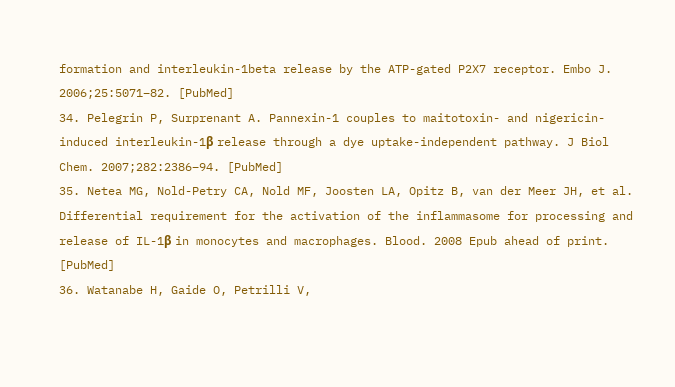formation and interleukin-1beta release by the ATP-gated P2X7 receptor. Embo J. 2006;25:5071–82. [PubMed]
34. Pelegrin P, Surprenant A. Pannexin-1 couples to maitotoxin- and nigericin-induced interleukin-1β release through a dye uptake-independent pathway. J Biol Chem. 2007;282:2386–94. [PubMed]
35. Netea MG, Nold-Petry CA, Nold MF, Joosten LA, Opitz B, van der Meer JH, et al. Differential requirement for the activation of the inflammasome for processing and release of IL-1β in monocytes and macrophages. Blood. 2008 Epub ahead of print. [PubMed]
36. Watanabe H, Gaide O, Petrilli V,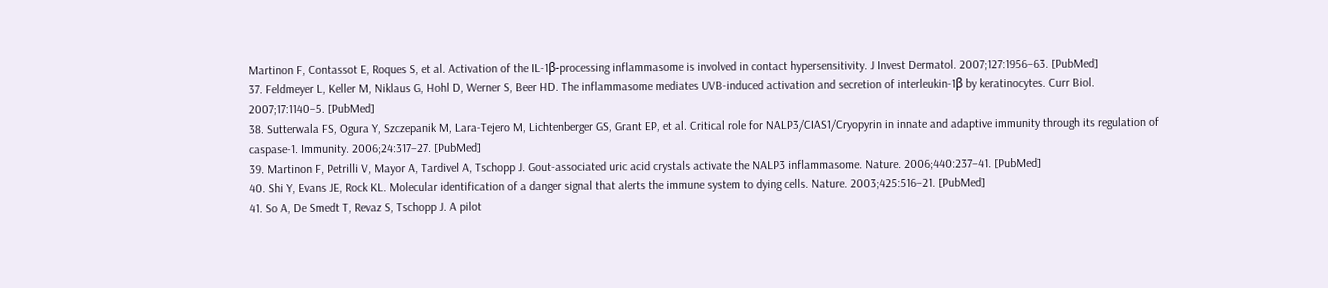Martinon F, Contassot E, Roques S, et al. Activation of the IL-1β-processing inflammasome is involved in contact hypersensitivity. J Invest Dermatol. 2007;127:1956–63. [PubMed]
37. Feldmeyer L, Keller M, Niklaus G, Hohl D, Werner S, Beer HD. The inflammasome mediates UVB-induced activation and secretion of interleukin-1β by keratinocytes. Curr Biol. 2007;17:1140–5. [PubMed]
38. Sutterwala FS, Ogura Y, Szczepanik M, Lara-Tejero M, Lichtenberger GS, Grant EP, et al. Critical role for NALP3/CIAS1/Cryopyrin in innate and adaptive immunity through its regulation of caspase-1. Immunity. 2006;24:317–27. [PubMed]
39. Martinon F, Petrilli V, Mayor A, Tardivel A, Tschopp J. Gout-associated uric acid crystals activate the NALP3 inflammasome. Nature. 2006;440:237–41. [PubMed]
40. Shi Y, Evans JE, Rock KL. Molecular identification of a danger signal that alerts the immune system to dying cells. Nature. 2003;425:516–21. [PubMed]
41. So A, De Smedt T, Revaz S, Tschopp J. A pilot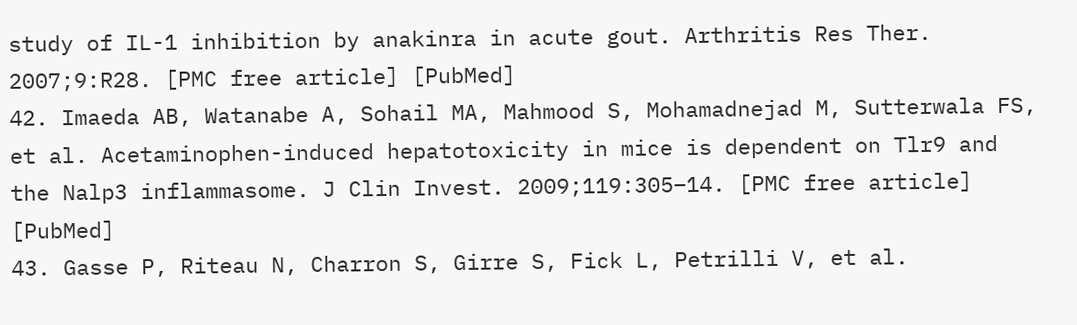study of IL-1 inhibition by anakinra in acute gout. Arthritis Res Ther. 2007;9:R28. [PMC free article] [PubMed]
42. Imaeda AB, Watanabe A, Sohail MA, Mahmood S, Mohamadnejad M, Sutterwala FS, et al. Acetaminophen-induced hepatotoxicity in mice is dependent on Tlr9 and the Nalp3 inflammasome. J Clin Invest. 2009;119:305–14. [PMC free article] [PubMed]
43. Gasse P, Riteau N, Charron S, Girre S, Fick L, Petrilli V, et al.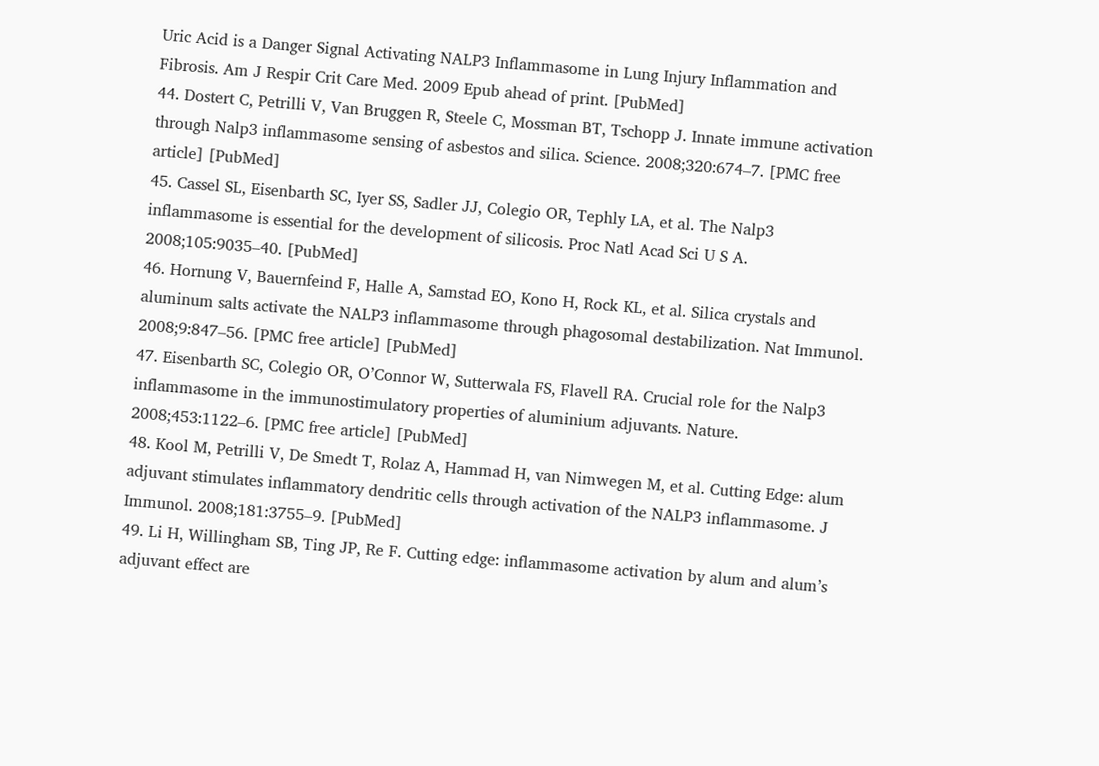Uric Acid is a Danger Signal Activating NALP3 Inflammasome in Lung Injury Inflammation and Fibrosis. Am J Respir Crit Care Med. 2009 Epub ahead of print. [PubMed]
44. Dostert C, Petrilli V, Van Bruggen R, Steele C, Mossman BT, Tschopp J. Innate immune activation through Nalp3 inflammasome sensing of asbestos and silica. Science. 2008;320:674–7. [PMC free article] [PubMed]
45. Cassel SL, Eisenbarth SC, Iyer SS, Sadler JJ, Colegio OR, Tephly LA, et al. The Nalp3 inflammasome is essential for the development of silicosis. Proc Natl Acad Sci U S A. 2008;105:9035–40. [PubMed]
46. Hornung V, Bauernfeind F, Halle A, Samstad EO, Kono H, Rock KL, et al. Silica crystals and aluminum salts activate the NALP3 inflammasome through phagosomal destabilization. Nat Immunol. 2008;9:847–56. [PMC free article] [PubMed]
47. Eisenbarth SC, Colegio OR, O’Connor W, Sutterwala FS, Flavell RA. Crucial role for the Nalp3 inflammasome in the immunostimulatory properties of aluminium adjuvants. Nature. 2008;453:1122–6. [PMC free article] [PubMed]
48. Kool M, Petrilli V, De Smedt T, Rolaz A, Hammad H, van Nimwegen M, et al. Cutting Edge: alum adjuvant stimulates inflammatory dendritic cells through activation of the NALP3 inflammasome. J Immunol. 2008;181:3755–9. [PubMed]
49. Li H, Willingham SB, Ting JP, Re F. Cutting edge: inflammasome activation by alum and alum’s adjuvant effect are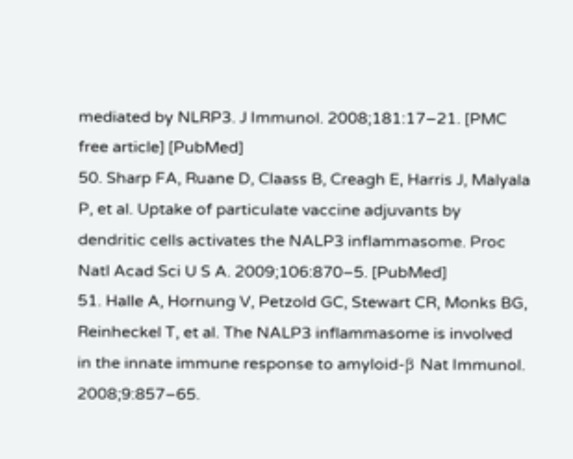mediated by NLRP3. J Immunol. 2008;181:17–21. [PMC free article] [PubMed]
50. Sharp FA, Ruane D, Claass B, Creagh E, Harris J, Malyala P, et al. Uptake of particulate vaccine adjuvants by dendritic cells activates the NALP3 inflammasome. Proc Natl Acad Sci U S A. 2009;106:870–5. [PubMed]
51. Halle A, Hornung V, Petzold GC, Stewart CR, Monks BG, Reinheckel T, et al. The NALP3 inflammasome is involved in the innate immune response to amyloid-β Nat Immunol. 2008;9:857–65.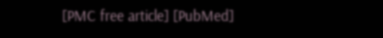[PMC free article] [PubMed]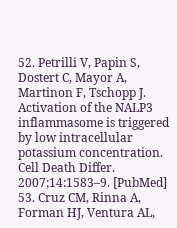52. Petrilli V, Papin S, Dostert C, Mayor A, Martinon F, Tschopp J. Activation of the NALP3 inflammasome is triggered by low intracellular potassium concentration. Cell Death Differ. 2007;14:1583–9. [PubMed]
53. Cruz CM, Rinna A, Forman HJ, Ventura AL,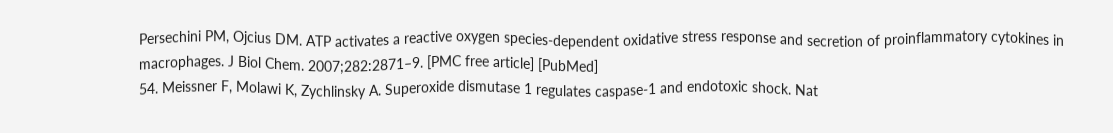Persechini PM, Ojcius DM. ATP activates a reactive oxygen species-dependent oxidative stress response and secretion of proinflammatory cytokines in macrophages. J Biol Chem. 2007;282:2871–9. [PMC free article] [PubMed]
54. Meissner F, Molawi K, Zychlinsky A. Superoxide dismutase 1 regulates caspase-1 and endotoxic shock. Nat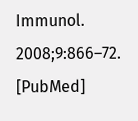Immunol. 2008;9:866–72. [PubMed]